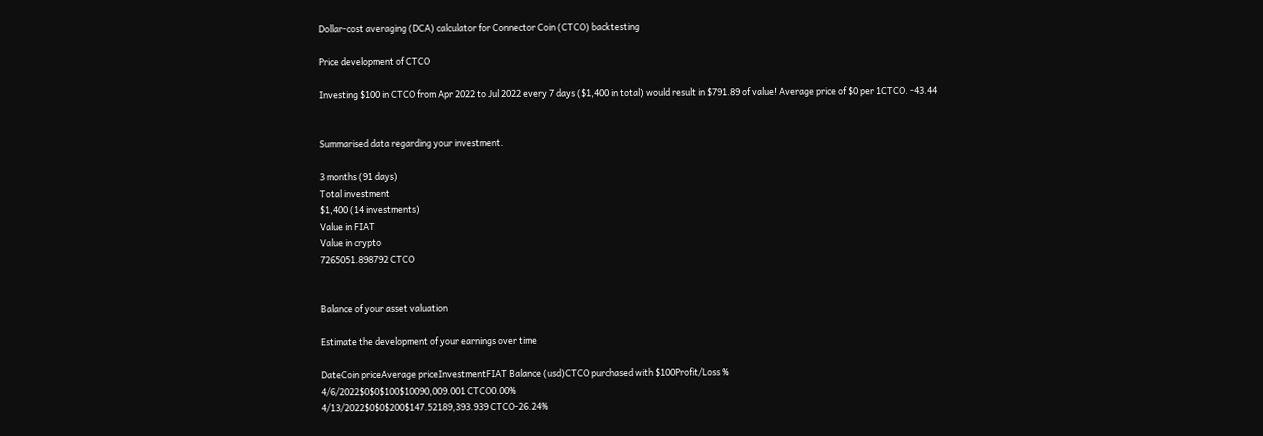Dollar-cost averaging (DCA) calculator for Connector Coin (CTCO) backtesting

Price development of CTCO

Investing $100 in CTCO from Apr 2022 to Jul 2022 every 7 days ($1,400 in total) would result in $791.89 of value! Average price of $0 per 1CTCO. -43.44


Summarised data regarding your investment.

3 months (91 days)
Total investment
$1,400 (14 investments)
Value in FIAT
Value in crypto
7265051.898792 CTCO


Balance of your asset valuation

Estimate the development of your earnings over time

DateCoin priceAverage priceInvestmentFIAT Balance (usd)CTCO purchased with $100Profit/Loss %
4/6/2022$0$0$100$10090,009.001 CTCO0.00%
4/13/2022$0$0$200$147.52189,393.939 CTCO-26.24%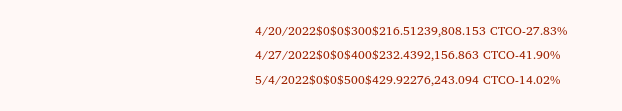4/20/2022$0$0$300$216.51239,808.153 CTCO-27.83%
4/27/2022$0$0$400$232.4392,156.863 CTCO-41.90%
5/4/2022$0$0$500$429.92276,243.094 CTCO-14.02%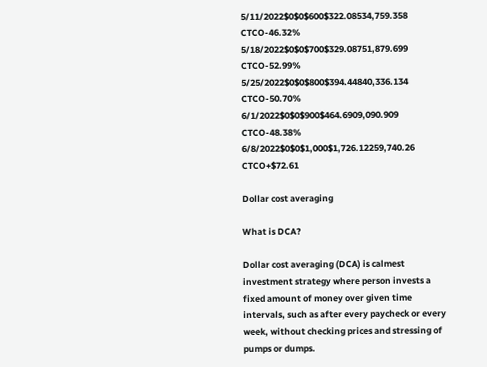5/11/2022$0$0$600$322.08534,759.358 CTCO-46.32%
5/18/2022$0$0$700$329.08751,879.699 CTCO-52.99%
5/25/2022$0$0$800$394.44840,336.134 CTCO-50.70%
6/1/2022$0$0$900$464.6909,090.909 CTCO-48.38%
6/8/2022$0$0$1,000$1,726.12259,740.26 CTCO+$72.61

Dollar cost averaging

What is DCA?

Dollar cost averaging (DCA) is calmest investment strategy where person invests a fixed amount of money over given time intervals, such as after every paycheck or every week, without checking prices and stressing of pumps or dumps.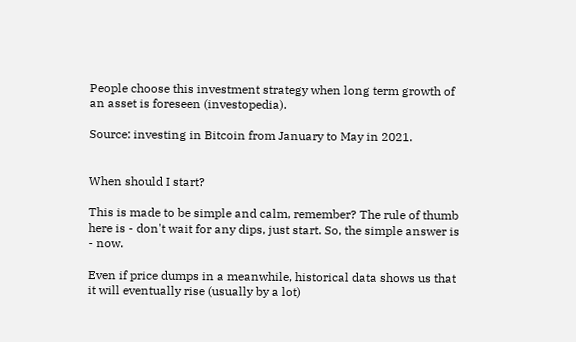People choose this investment strategy when long term growth of an asset is foreseen (investopedia).

Source: investing in Bitcoin from January to May in 2021.


When should I start?

This is made to be simple and calm, remember? The rule of thumb here is - don't wait for any dips, just start. So, the simple answer is - now.

Even if price dumps in a meanwhile, historical data shows us that it will eventually rise (usually by a lot)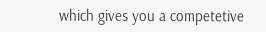which gives you a competetive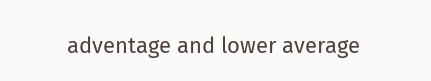adventage and lower average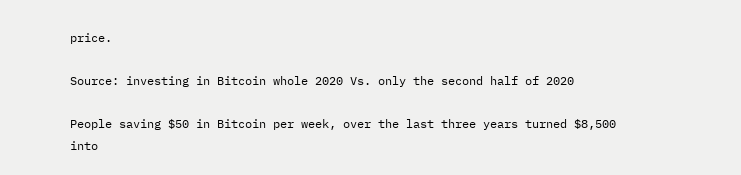price.

Source: investing in Bitcoin whole 2020 Vs. only the second half of 2020

People saving $50 in Bitcoin per week, over the last three years turned $8,500 into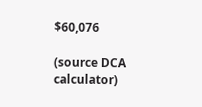$60,076

(source DCA calculator)